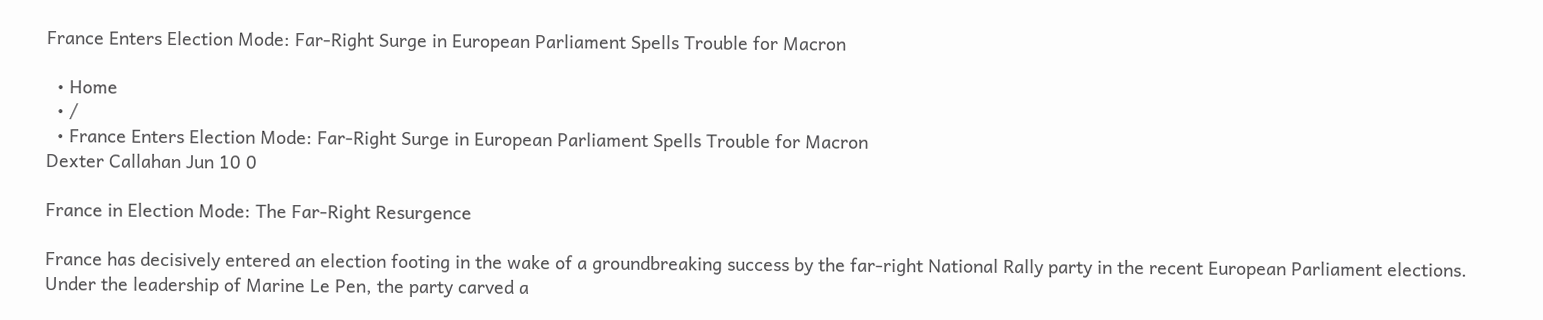France Enters Election Mode: Far-Right Surge in European Parliament Spells Trouble for Macron

  • Home
  • /
  • France Enters Election Mode: Far-Right Surge in European Parliament Spells Trouble for Macron
Dexter Callahan Jun 10 0

France in Election Mode: The Far-Right Resurgence

France has decisively entered an election footing in the wake of a groundbreaking success by the far-right National Rally party in the recent European Parliament elections. Under the leadership of Marine Le Pen, the party carved a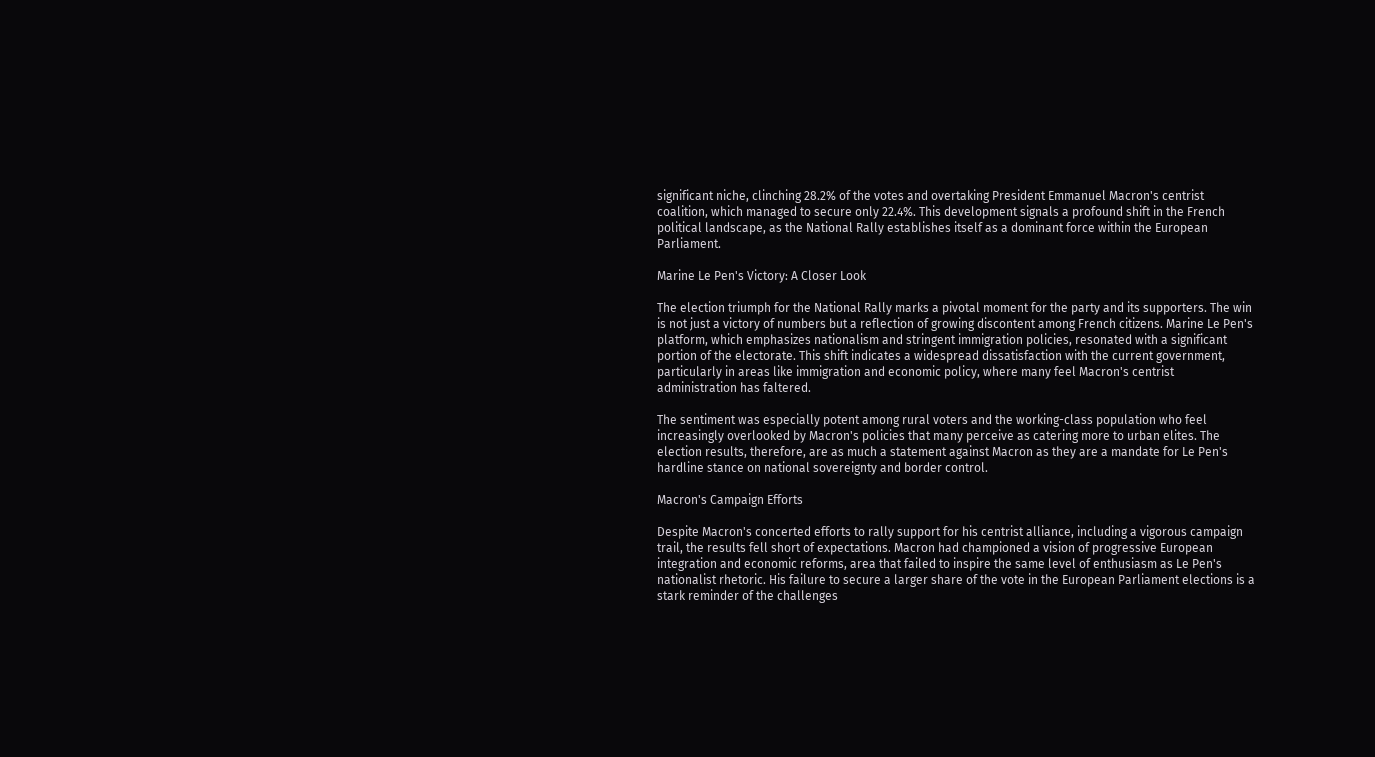significant niche, clinching 28.2% of the votes and overtaking President Emmanuel Macron's centrist coalition, which managed to secure only 22.4%. This development signals a profound shift in the French political landscape, as the National Rally establishes itself as a dominant force within the European Parliament.

Marine Le Pen's Victory: A Closer Look

The election triumph for the National Rally marks a pivotal moment for the party and its supporters. The win is not just a victory of numbers but a reflection of growing discontent among French citizens. Marine Le Pen's platform, which emphasizes nationalism and stringent immigration policies, resonated with a significant portion of the electorate. This shift indicates a widespread dissatisfaction with the current government, particularly in areas like immigration and economic policy, where many feel Macron's centrist administration has faltered.

The sentiment was especially potent among rural voters and the working-class population who feel increasingly overlooked by Macron's policies that many perceive as catering more to urban elites. The election results, therefore, are as much a statement against Macron as they are a mandate for Le Pen's hardline stance on national sovereignty and border control.

Macron's Campaign Efforts

Despite Macron's concerted efforts to rally support for his centrist alliance, including a vigorous campaign trail, the results fell short of expectations. Macron had championed a vision of progressive European integration and economic reforms, area that failed to inspire the same level of enthusiasm as Le Pen's nationalist rhetoric. His failure to secure a larger share of the vote in the European Parliament elections is a stark reminder of the challenges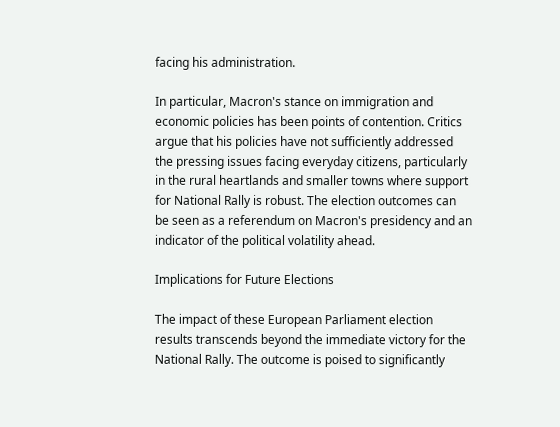facing his administration.

In particular, Macron's stance on immigration and economic policies has been points of contention. Critics argue that his policies have not sufficiently addressed the pressing issues facing everyday citizens, particularly in the rural heartlands and smaller towns where support for National Rally is robust. The election outcomes can be seen as a referendum on Macron's presidency and an indicator of the political volatility ahead.

Implications for Future Elections

The impact of these European Parliament election results transcends beyond the immediate victory for the National Rally. The outcome is poised to significantly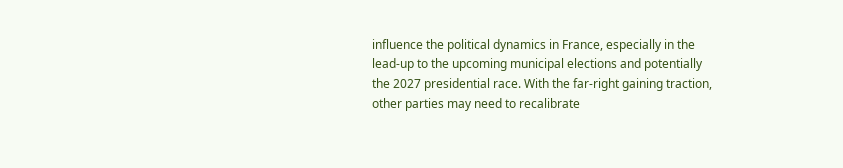influence the political dynamics in France, especially in the lead-up to the upcoming municipal elections and potentially the 2027 presidential race. With the far-right gaining traction, other parties may need to recalibrate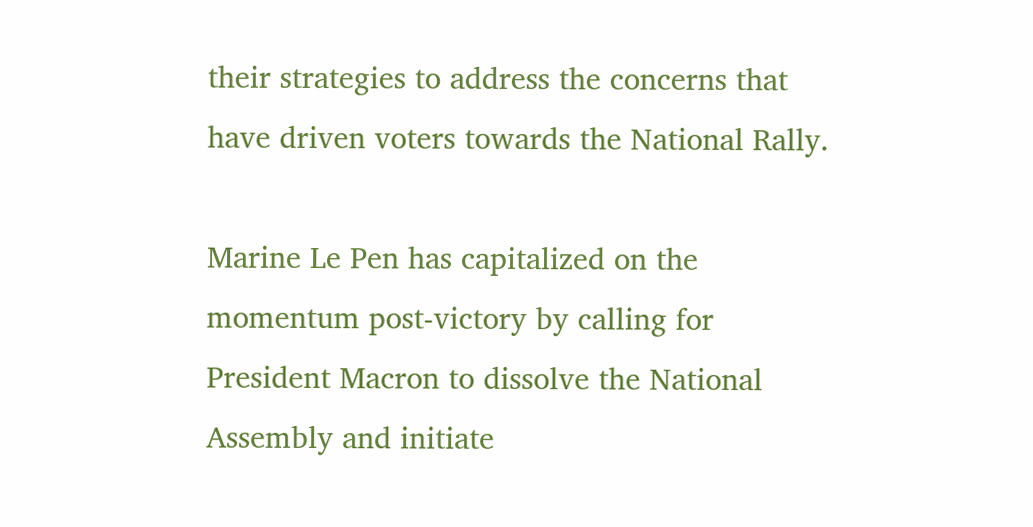their strategies to address the concerns that have driven voters towards the National Rally.

Marine Le Pen has capitalized on the momentum post-victory by calling for President Macron to dissolve the National Assembly and initiate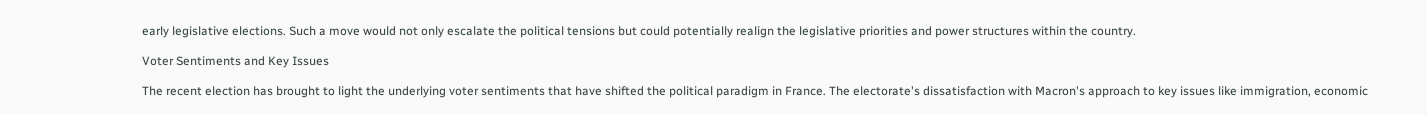early legislative elections. Such a move would not only escalate the political tensions but could potentially realign the legislative priorities and power structures within the country.

Voter Sentiments and Key Issues

The recent election has brought to light the underlying voter sentiments that have shifted the political paradigm in France. The electorate's dissatisfaction with Macron's approach to key issues like immigration, economic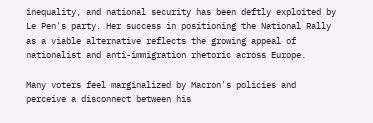inequality, and national security has been deftly exploited by Le Pen's party. Her success in positioning the National Rally as a viable alternative reflects the growing appeal of nationalist and anti-immigration rhetoric across Europe.

Many voters feel marginalized by Macron's policies and perceive a disconnect between his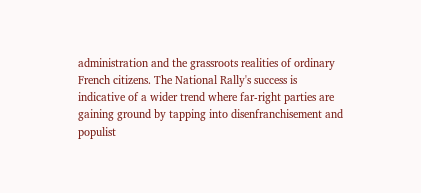administration and the grassroots realities of ordinary French citizens. The National Rally's success is indicative of a wider trend where far-right parties are gaining ground by tapping into disenfranchisement and populist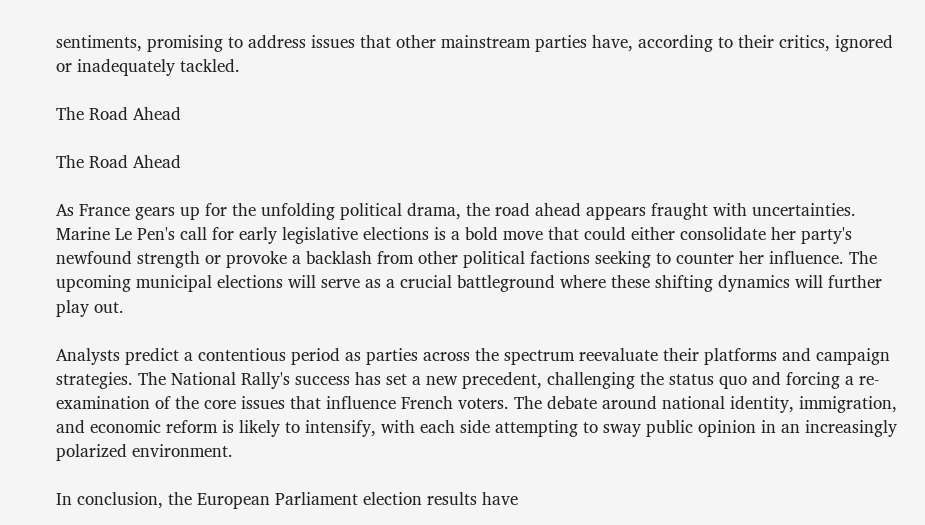sentiments, promising to address issues that other mainstream parties have, according to their critics, ignored or inadequately tackled.

The Road Ahead

The Road Ahead

As France gears up for the unfolding political drama, the road ahead appears fraught with uncertainties. Marine Le Pen's call for early legislative elections is a bold move that could either consolidate her party's newfound strength or provoke a backlash from other political factions seeking to counter her influence. The upcoming municipal elections will serve as a crucial battleground where these shifting dynamics will further play out.

Analysts predict a contentious period as parties across the spectrum reevaluate their platforms and campaign strategies. The National Rally's success has set a new precedent, challenging the status quo and forcing a re-examination of the core issues that influence French voters. The debate around national identity, immigration, and economic reform is likely to intensify, with each side attempting to sway public opinion in an increasingly polarized environment.

In conclusion, the European Parliament election results have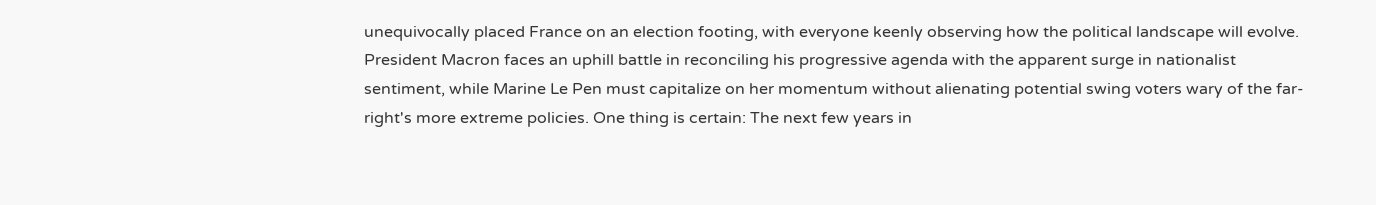unequivocally placed France on an election footing, with everyone keenly observing how the political landscape will evolve. President Macron faces an uphill battle in reconciling his progressive agenda with the apparent surge in nationalist sentiment, while Marine Le Pen must capitalize on her momentum without alienating potential swing voters wary of the far-right's more extreme policies. One thing is certain: The next few years in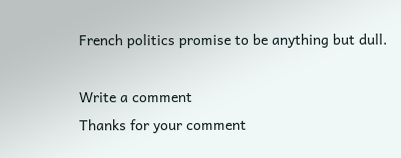French politics promise to be anything but dull.

Write a comment
Thanks for your comment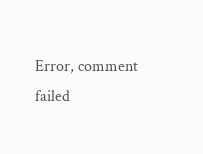Error, comment failed